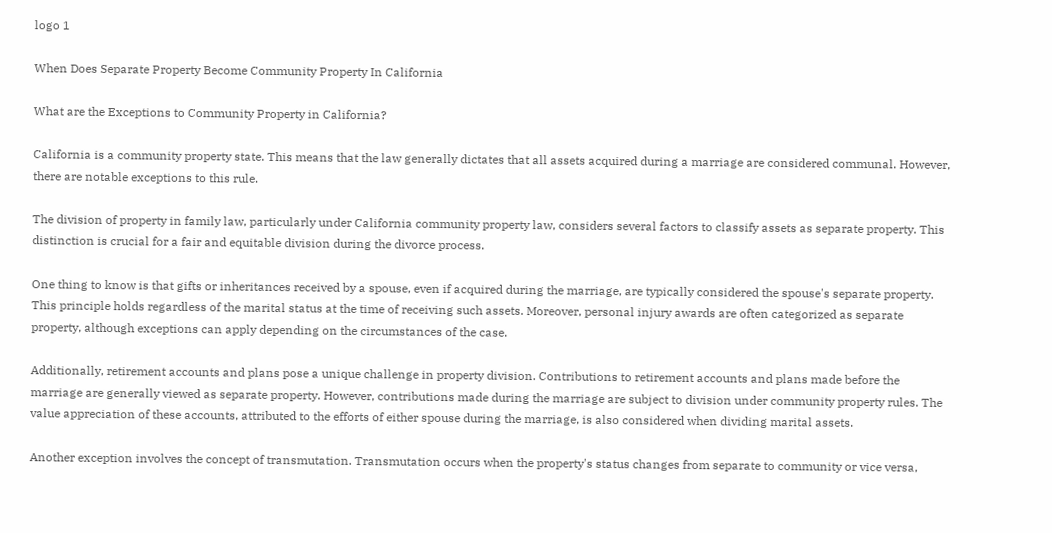logo 1

When Does Separate Property Become Community Property In California

What are the Exceptions to Community Property in California?

California is a community property state. This means that the law generally dictates that all assets acquired during a marriage are considered communal. However, there are notable exceptions to this rule.

The division of property in family law, particularly under California community property law, considers several factors to classify assets as separate property. This distinction is crucial for a fair and equitable division during the divorce process.

One thing to know is that gifts or inheritances received by a spouse, even if acquired during the marriage, are typically considered the spouse's separate property. This principle holds regardless of the marital status at the time of receiving such assets. Moreover, personal injury awards are often categorized as separate property, although exceptions can apply depending on the circumstances of the case.

Additionally, retirement accounts and plans pose a unique challenge in property division. Contributions to retirement accounts and plans made before the marriage are generally viewed as separate property. However, contributions made during the marriage are subject to division under community property rules. The value appreciation of these accounts, attributed to the efforts of either spouse during the marriage, is also considered when dividing marital assets.

Another exception involves the concept of transmutation. Transmutation occurs when the property's status changes from separate to community or vice versa,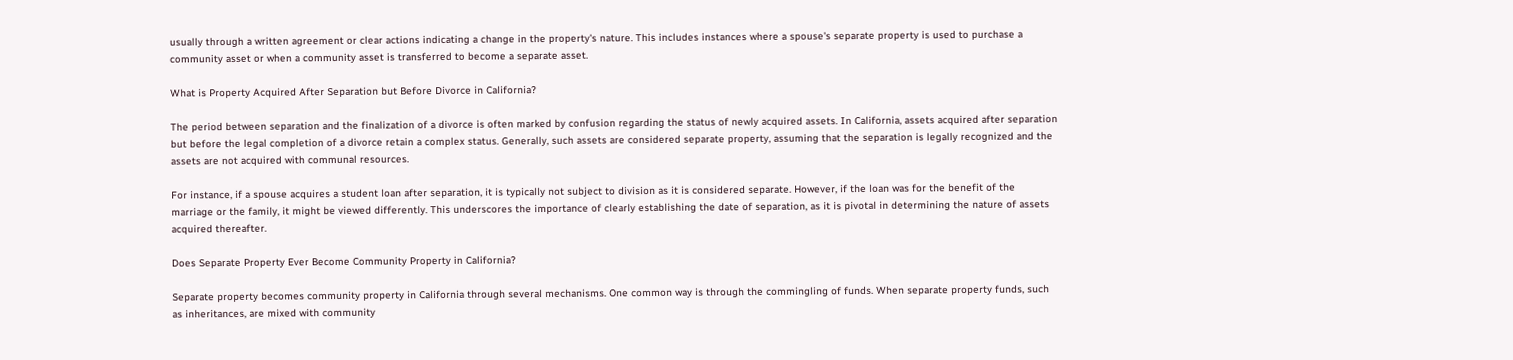usually through a written agreement or clear actions indicating a change in the property's nature. This includes instances where a spouse's separate property is used to purchase a community asset or when a community asset is transferred to become a separate asset.

What is Property Acquired After Separation but Before Divorce in California?

The period between separation and the finalization of a divorce is often marked by confusion regarding the status of newly acquired assets. In California, assets acquired after separation but before the legal completion of a divorce retain a complex status. Generally, such assets are considered separate property, assuming that the separation is legally recognized and the assets are not acquired with communal resources.

For instance, if a spouse acquires a student loan after separation, it is typically not subject to division as it is considered separate. However, if the loan was for the benefit of the marriage or the family, it might be viewed differently. This underscores the importance of clearly establishing the date of separation, as it is pivotal in determining the nature of assets acquired thereafter.

Does Separate Property Ever Become Community Property in California?

Separate property becomes community property in California through several mechanisms. One common way is through the commingling of funds. When separate property funds, such as inheritances, are mixed with community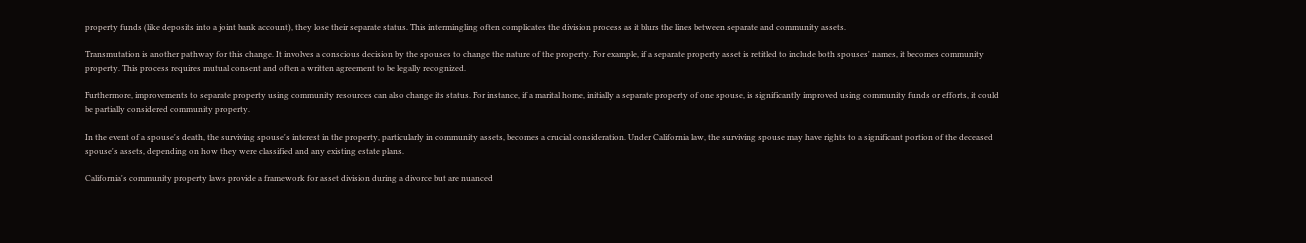property funds (like deposits into a joint bank account), they lose their separate status. This intermingling often complicates the division process as it blurs the lines between separate and community assets.

Transmutation is another pathway for this change. It involves a conscious decision by the spouses to change the nature of the property. For example, if a separate property asset is retitled to include both spouses' names, it becomes community property. This process requires mutual consent and often a written agreement to be legally recognized.

Furthermore, improvements to separate property using community resources can also change its status. For instance, if a marital home, initially a separate property of one spouse, is significantly improved using community funds or efforts, it could be partially considered community property.

In the event of a spouse's death, the surviving spouse's interest in the property, particularly in community assets, becomes a crucial consideration. Under California law, the surviving spouse may have rights to a significant portion of the deceased spouse's assets, depending on how they were classified and any existing estate plans.

California's community property laws provide a framework for asset division during a divorce but are nuanced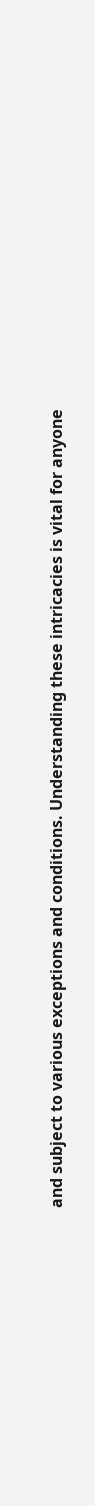and subject to various exceptions and conditions. Understanding these intricacies is vital for anyone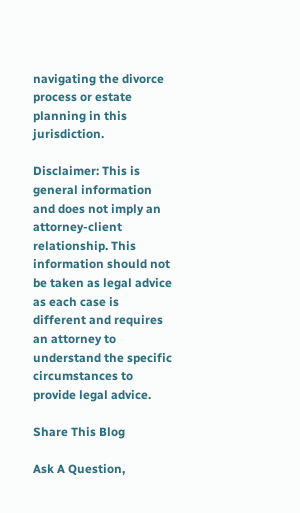navigating the divorce process or estate planning in this jurisdiction.

Disclaimer: This is general information and does not imply an attorney-client relationship. This information should not be taken as legal advice as each case is different and requires an attorney to understand the specific circumstances to provide legal advice.

Share This Blog

Ask A Question,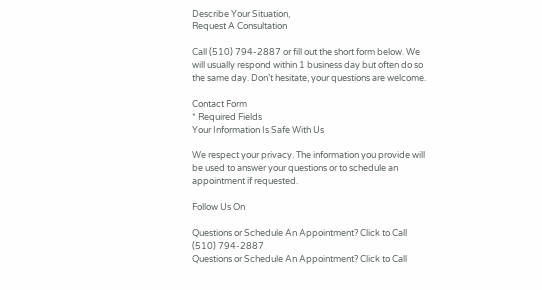Describe Your Situation,
Request A Consultation

Call (510) 794-2887 or fill out the short form below. We will usually respond within 1 business day but often do so the same day. Don’t hesitate, your questions are welcome.

Contact Form
* Required Fields
Your Information Is Safe With Us

We respect your privacy. The information you provide will be used to answer your questions or to schedule an appointment if requested.

Follow Us On

Questions or Schedule An Appointment? Click to Call (510) 794-2887
Questions or Schedule An Appointment? Click to Call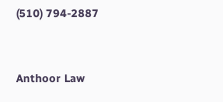(510) 794-2887


Anthoor Law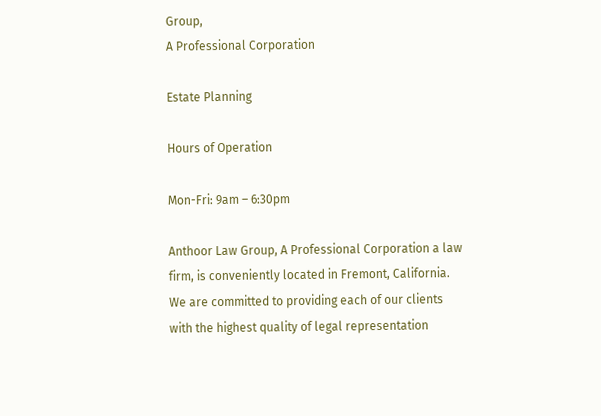Group,
A Professional Corporation

Estate Planning

Hours of Operation

Mon-Fri: 9am – 6:30pm

Anthoor Law Group, A Professional Corporation a law firm, is conveniently located in Fremont, California. We are committed to providing each of our clients with the highest quality of legal representation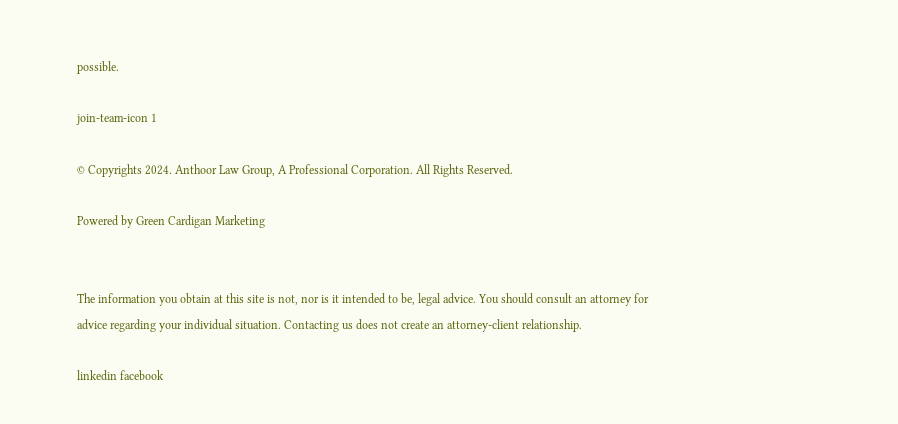possible.

join-team-icon 1

© Copyrights 2024. Anthoor Law Group, A Professional Corporation. All Rights Reserved.

Powered by Green Cardigan Marketing


The information you obtain at this site is not, nor is it intended to be, legal advice. You should consult an attorney for advice regarding your individual situation. Contacting us does not create an attorney-client relationship.

linkedin facebook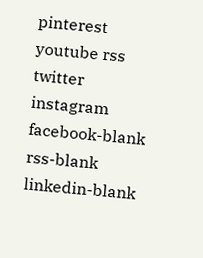pinterest youtube rss twitter instagram facebook-blank rss-blank linkedin-blank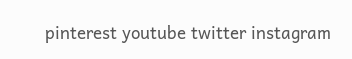pinterest youtube twitter instagram